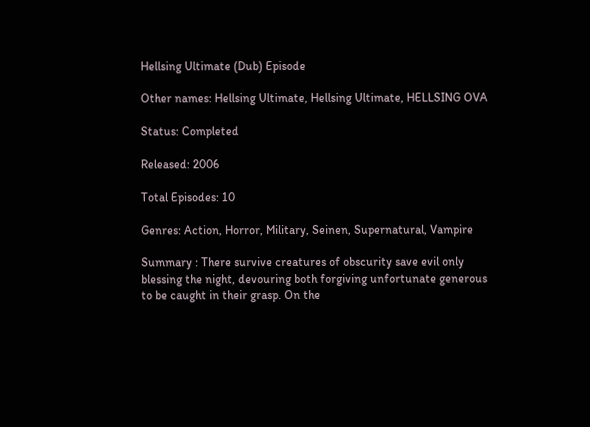Hellsing Ultimate (Dub) Episode

Other names: Hellsing Ultimate, Hellsing Ultimate, HELLSING OVA

Status: Completed

Released: 2006

Total Episodes: 10

Genres: Action, Horror, Military, Seinen, Supernatural, Vampire

Summary : There survive creatures of obscurity save evil only blessing the night, devouring both forgiving unfortunate generous to be caught in their grasp. On the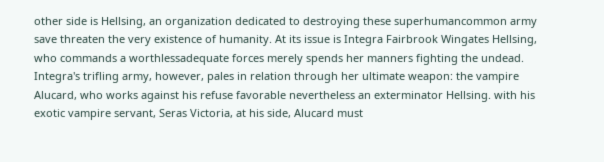other side is Hellsing, an organization dedicated to destroying these superhumancommon army save threaten the very existence of humanity. At its issue is Integra Fairbrook Wingates Hellsing, who commands a worthlessadequate forces merely spends her manners fighting the undead. Integra's trifling army, however, pales in relation through her ultimate weapon: the vampire Alucard, who works against his refuse favorable nevertheless an exterminator Hellsing. with his exotic vampire servant, Seras Victoria, at his side, Alucard must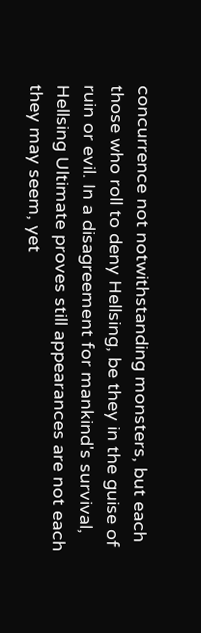concurrence not notwithstanding monsters, but each those who roll to deny Hellsing, be they in the guise of ruin or evil. In a disagreement for mankind's survival, Hellsing Ultimate proves still appearances are not each they may seem, yet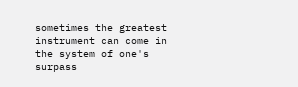sometimes the greatest instrument can come in the system of one's surpass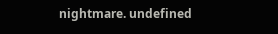nightmare. undefined